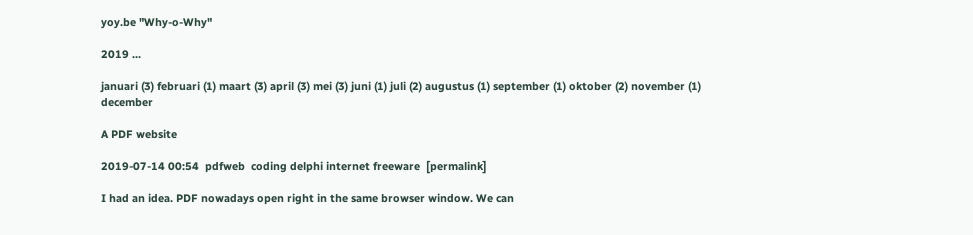yoy.be "Why-o-Why"

2019 ...

januari (3) februari (1) maart (3) april (3) mei (3) juni (1) juli (2) augustus (1) september (1) oktober (2) november (1) december

A PDF website

2019-07-14 00:54  pdfweb  coding delphi internet freeware  [permalink]

I had an idea. PDF nowadays open right in the same browser window. We can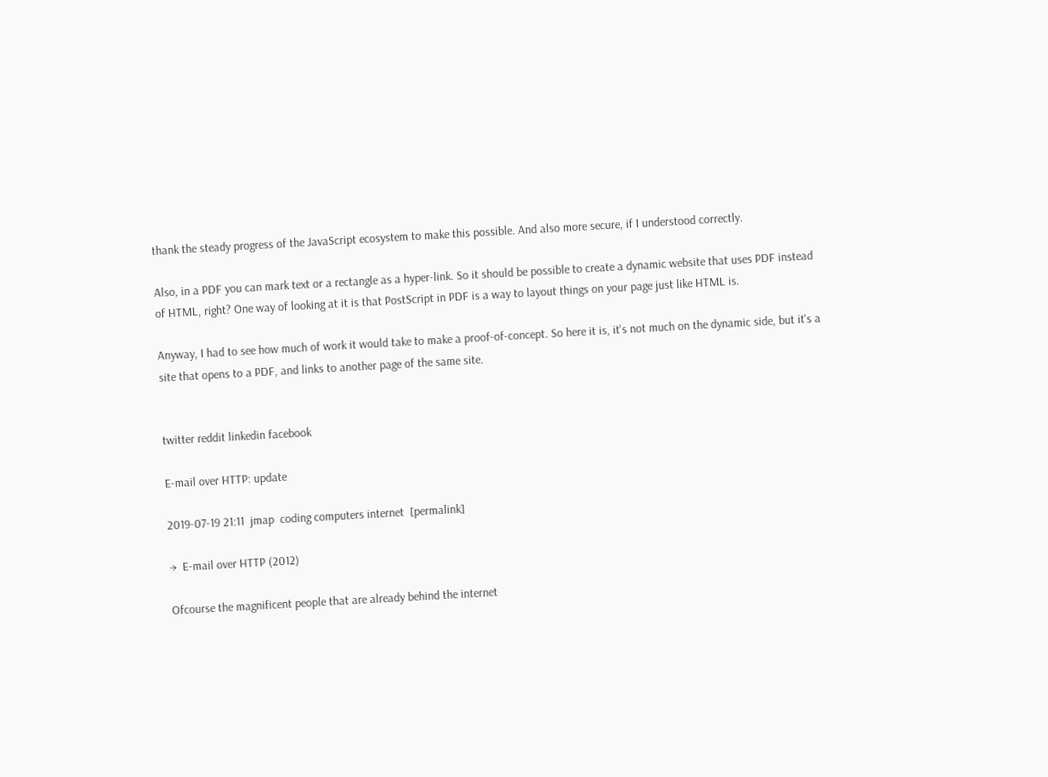thank the steady progress of the JavaScript ecosystem to make this possible. And also more secure, if I understood correctly.

Also, in a PDF you can mark text or a rectangle as a hyper-link. So it should be possible to create a dynamic website that uses PDF instead of HTML, right? One way of looking at it is that PostScript in PDF is a way to layout things on your page just like HTML is.

Anyway, I had to see how much of work it would take to make a proof-of-concept. So here it is, it's not much on the dynamic side, but it's a site that opens to a PDF, and links to another page of the same site.


twitter reddit linkedin facebook

E-mail over HTTP: update

2019-07-19 21:11  jmap  coding computers internet  [permalink]

→  E-mail over HTTP (2012)

Ofcourse the magnificent people that are already behind the internet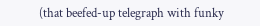(that beefed-up telegraph with funky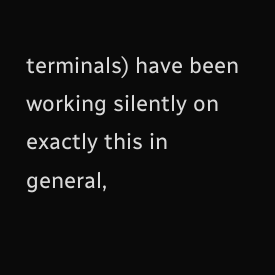terminals) have been working silently on exactly this in general,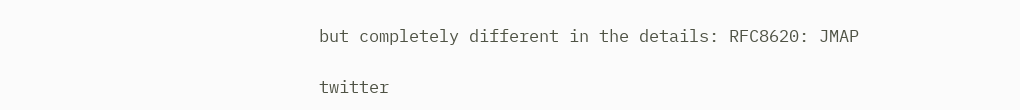but completely different in the details: RFC8620: JMAP

twitter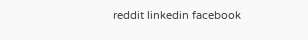reddit linkedin facebook